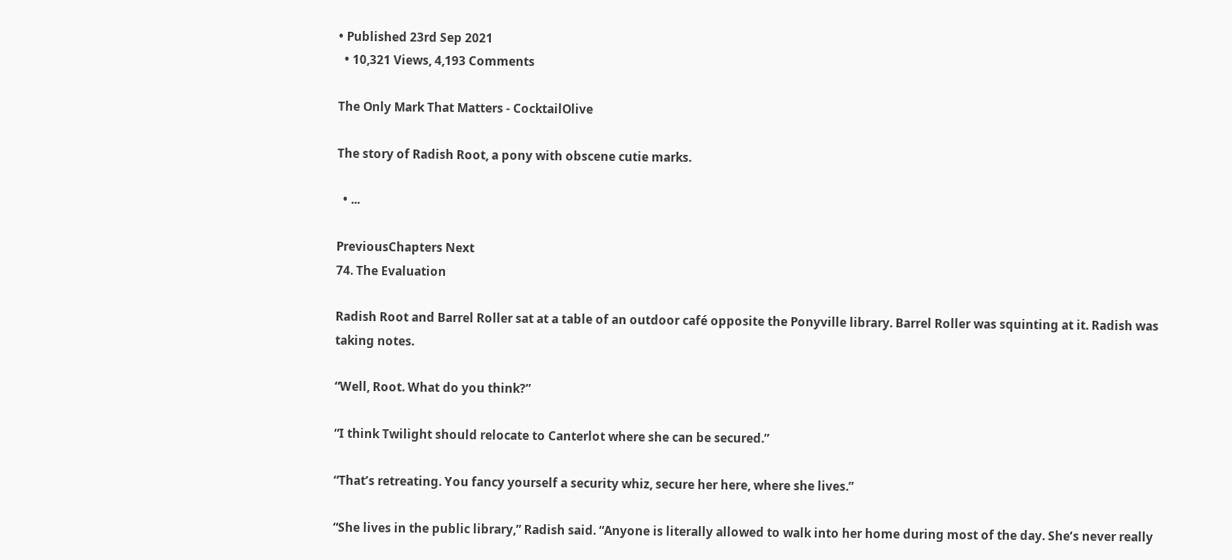• Published 23rd Sep 2021
  • 10,321 Views, 4,193 Comments

The Only Mark That Matters - CocktailOlive

The story of Radish Root, a pony with obscene cutie marks.

  • ...

PreviousChapters Next
74. The Evaluation

Radish Root and Barrel Roller sat at a table of an outdoor café opposite the Ponyville library. Barrel Roller was squinting at it. Radish was taking notes.

“Well, Root. What do you think?”

“I think Twilight should relocate to Canterlot where she can be secured.”

“That’s retreating. You fancy yourself a security whiz, secure her here, where she lives.”

“She lives in the public library,” Radish said. “Anyone is literally allowed to walk into her home during most of the day. She’s never really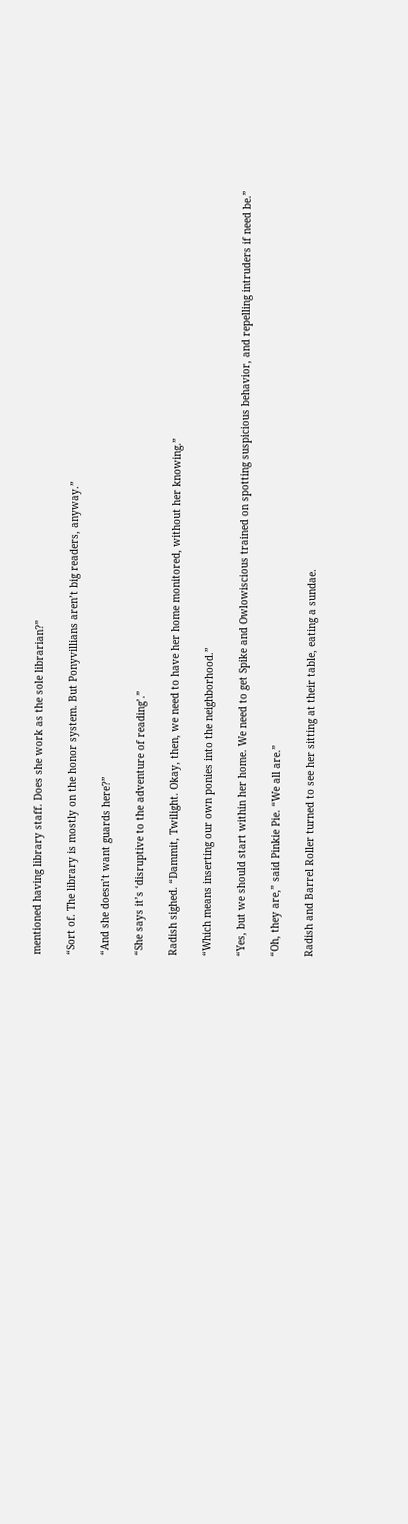mentioned having library staff. Does she work as the sole librarian?”

“Sort of. The library is mostly on the honor system. But Ponyvillians aren’t big readers, anyway.”

“And she doesn’t want guards here?”

“She says it’s ‘disruptive to the adventure of reading’.”

Radish sighed. “Dammit, Twilight. Okay, then, we need to have her home monitored, without her knowing.”

“Which means inserting our own ponies into the neighborhood.”

“Yes, but we should start within her home. We need to get Spike and Owlowiscious trained on spotting suspicious behavior, and repelling intruders if need be.”

“Oh, they are,” said Pinkie Pie. “We all are.”

Radish and Barrel Roller turned to see her sitting at their table, eating a sundae.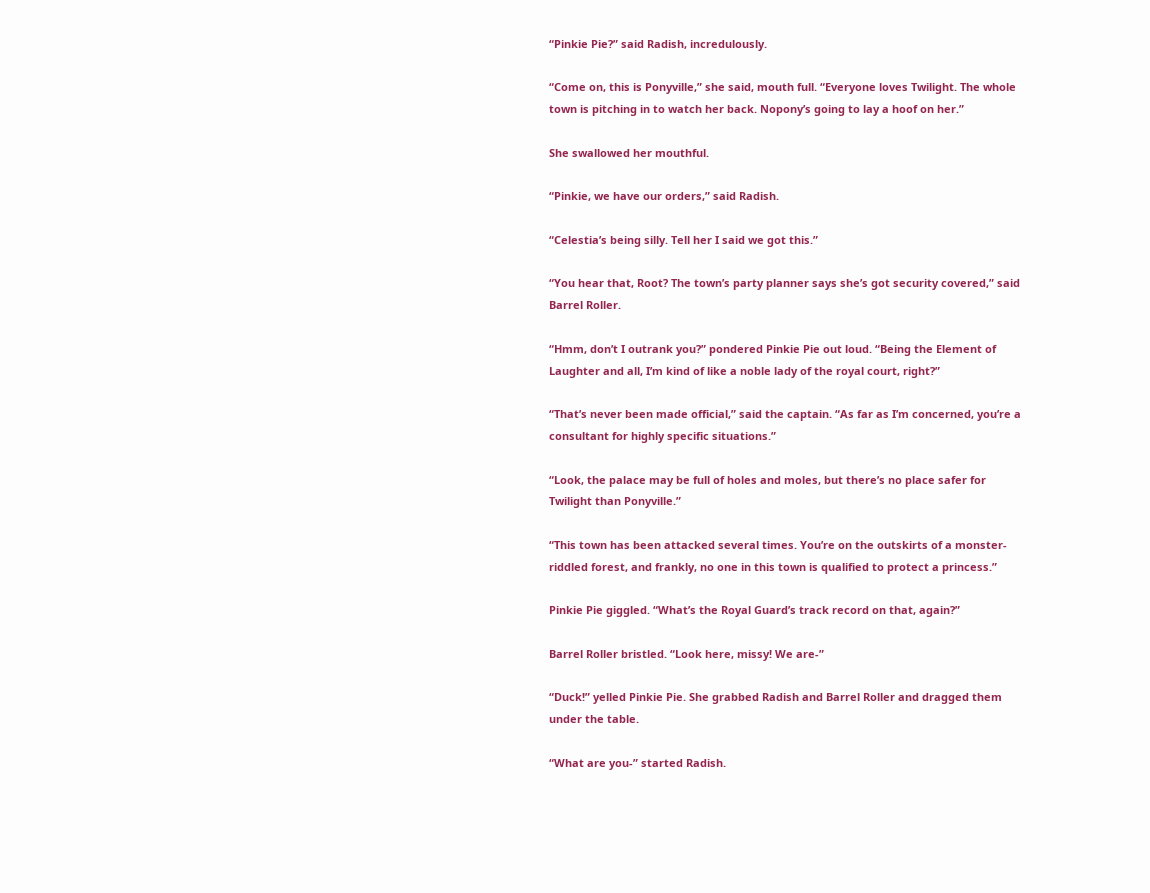“Pinkie Pie?” said Radish, incredulously.

“Come on, this is Ponyville,” she said, mouth full. “Everyone loves Twilight. The whole town is pitching in to watch her back. Nopony’s going to lay a hoof on her.”

She swallowed her mouthful.

“Pinkie, we have our orders,” said Radish.

“Celestia’s being silly. Tell her I said we got this.”

“You hear that, Root? The town’s party planner says she’s got security covered,” said Barrel Roller.

“Hmm, don’t I outrank you?” pondered Pinkie Pie out loud. “Being the Element of Laughter and all, I’m kind of like a noble lady of the royal court, right?”

“That’s never been made official,” said the captain. “As far as I’m concerned, you’re a consultant for highly specific situations.”

“Look, the palace may be full of holes and moles, but there’s no place safer for Twilight than Ponyville.”

“This town has been attacked several times. You’re on the outskirts of a monster-riddled forest, and frankly, no one in this town is qualified to protect a princess.”

Pinkie Pie giggled. “What’s the Royal Guard’s track record on that, again?”

Barrel Roller bristled. “Look here, missy! We are-”

“Duck!” yelled Pinkie Pie. She grabbed Radish and Barrel Roller and dragged them under the table.

“What are you-” started Radish.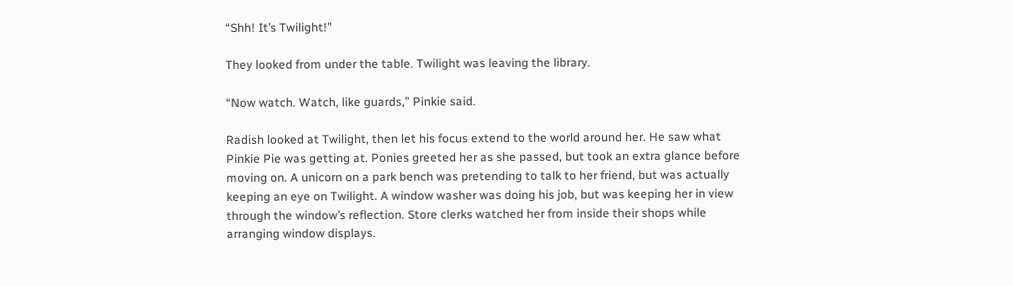“Shh! It’s Twilight!”

They looked from under the table. Twilight was leaving the library.

“Now watch. Watch, like guards,” Pinkie said.

Radish looked at Twilight, then let his focus extend to the world around her. He saw what Pinkie Pie was getting at. Ponies greeted her as she passed, but took an extra glance before moving on. A unicorn on a park bench was pretending to talk to her friend, but was actually keeping an eye on Twilight. A window washer was doing his job, but was keeping her in view through the window’s reflection. Store clerks watched her from inside their shops while arranging window displays.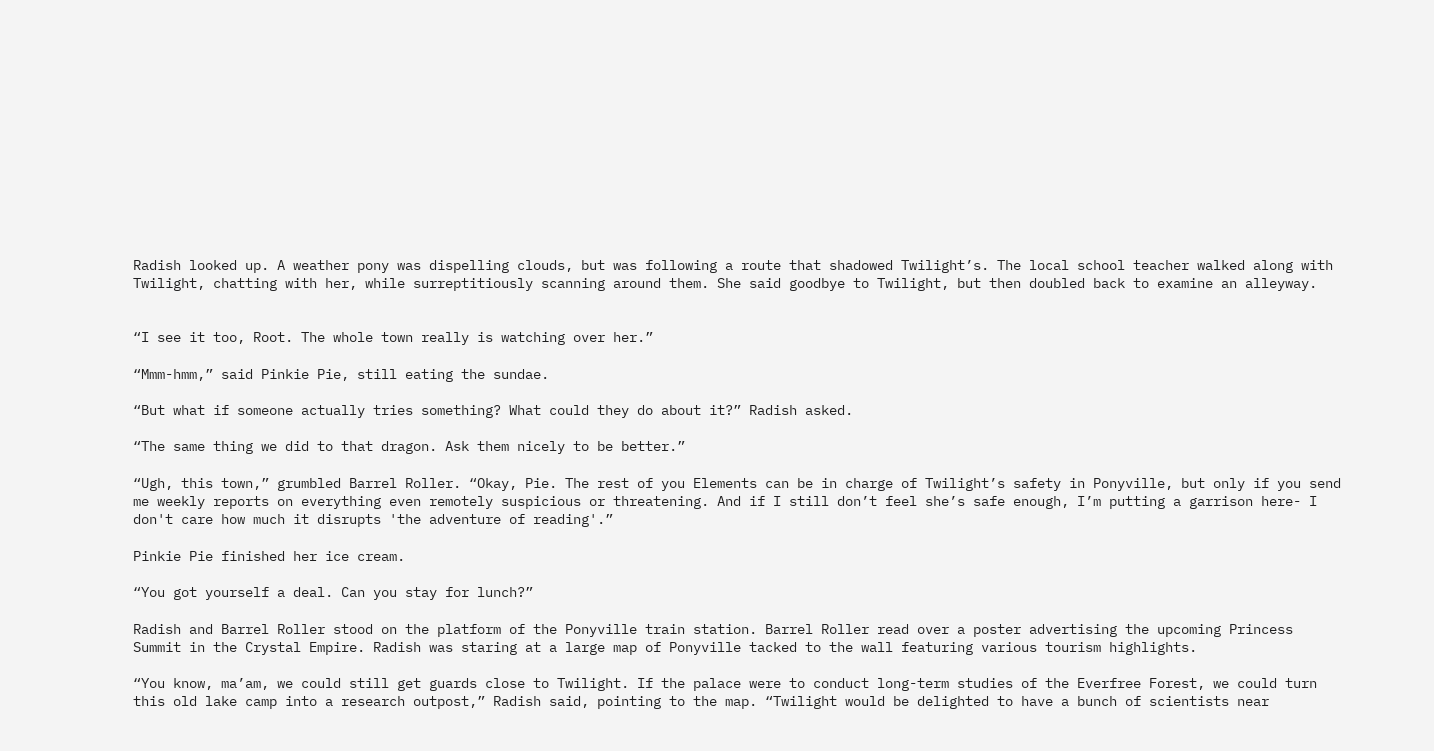Radish looked up. A weather pony was dispelling clouds, but was following a route that shadowed Twilight’s. The local school teacher walked along with Twilight, chatting with her, while surreptitiously scanning around them. She said goodbye to Twilight, but then doubled back to examine an alleyway.


“I see it too, Root. The whole town really is watching over her.”

“Mmm-hmm,” said Pinkie Pie, still eating the sundae.

“But what if someone actually tries something? What could they do about it?” Radish asked.

“The same thing we did to that dragon. Ask them nicely to be better.”

“Ugh, this town,” grumbled Barrel Roller. “Okay, Pie. The rest of you Elements can be in charge of Twilight’s safety in Ponyville, but only if you send me weekly reports on everything even remotely suspicious or threatening. And if I still don’t feel she’s safe enough, I’m putting a garrison here- I don't care how much it disrupts 'the adventure of reading'.”

Pinkie Pie finished her ice cream.

“You got yourself a deal. Can you stay for lunch?”

Radish and Barrel Roller stood on the platform of the Ponyville train station. Barrel Roller read over a poster advertising the upcoming Princess Summit in the Crystal Empire. Radish was staring at a large map of Ponyville tacked to the wall featuring various tourism highlights.

“You know, ma’am, we could still get guards close to Twilight. If the palace were to conduct long-term studies of the Everfree Forest, we could turn this old lake camp into a research outpost,” Radish said, pointing to the map. “Twilight would be delighted to have a bunch of scientists near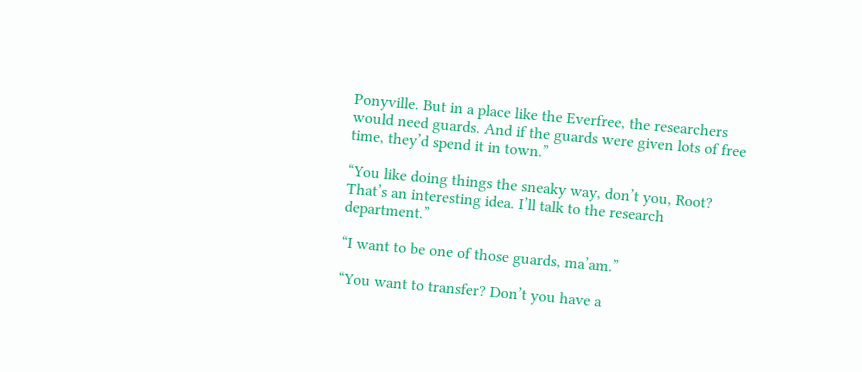Ponyville. But in a place like the Everfree, the researchers would need guards. And if the guards were given lots of free time, they’d spend it in town.”

“You like doing things the sneaky way, don’t you, Root? That’s an interesting idea. I’ll talk to the research department.”

“I want to be one of those guards, ma’am.”

“You want to transfer? Don’t you have a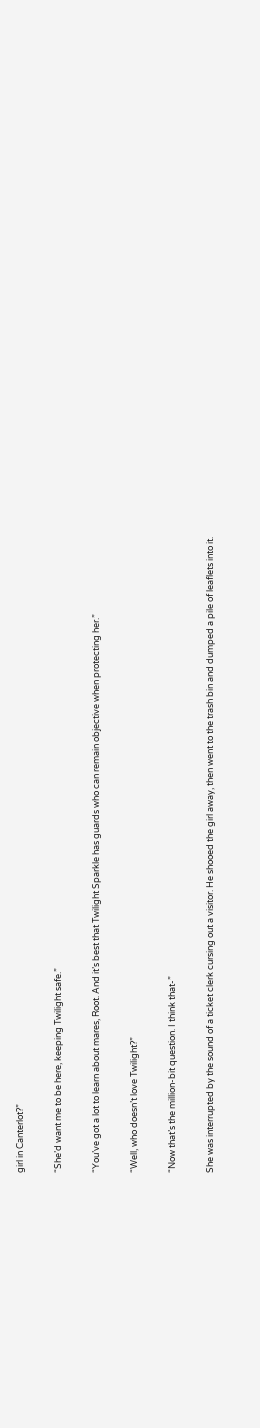girl in Canterlot?”

“She’d want me to be here, keeping Twilight safe.”

“You’ve got a lot to learn about mares, Root. And it’s best that Twilight Sparkle has guards who can remain objective when protecting her.”

“Well, who doesn’t love Twilight?”

“Now that’s the million-bit question. I think that-”

She was interrupted by the sound of a ticket clerk cursing out a visitor. He shooed the girl away, then went to the trash bin and dumped a pile of leaflets into it.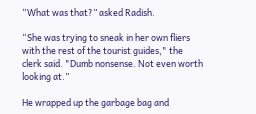“What was that?” asked Radish.

“She was trying to sneak in her own fliers with the rest of the tourist guides," the clerk said. "Dumb nonsense. Not even worth looking at.”

He wrapped up the garbage bag and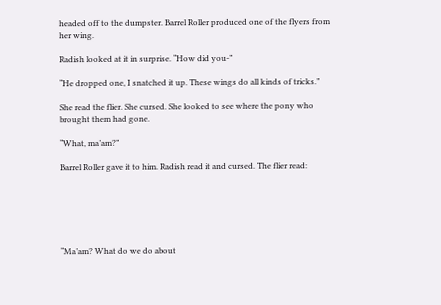headed off to the dumpster. Barrel Roller produced one of the flyers from her wing.

Radish looked at it in surprise. “How did you-”

“He dropped one, I snatched it up. These wings do all kinds of tricks.”

She read the flier. She cursed. She looked to see where the pony who brought them had gone.

“What, ma’am?”

Barrel Roller gave it to him. Radish read it and cursed. The flier read:






“Ma’am? What do we do about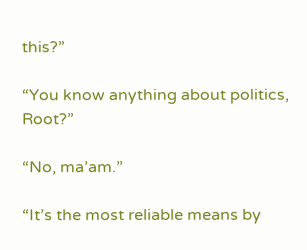this?”

“You know anything about politics, Root?”

“No, ma’am.”

“It’s the most reliable means by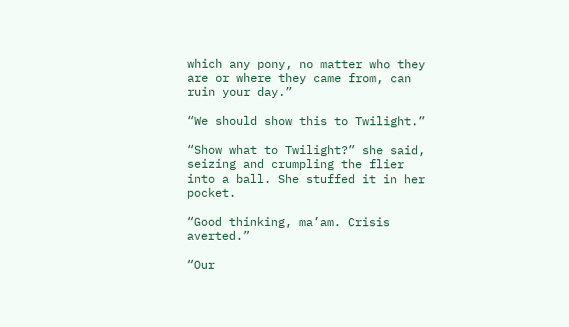which any pony, no matter who they are or where they came from, can ruin your day.”

“We should show this to Twilight.”

“Show what to Twilight?” she said, seizing and crumpling the flier into a ball. She stuffed it in her pocket.

“Good thinking, ma’am. Crisis averted.”

“Our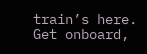train’s here. Get onboard,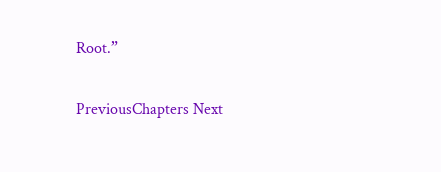Root.”

PreviousChapters Next